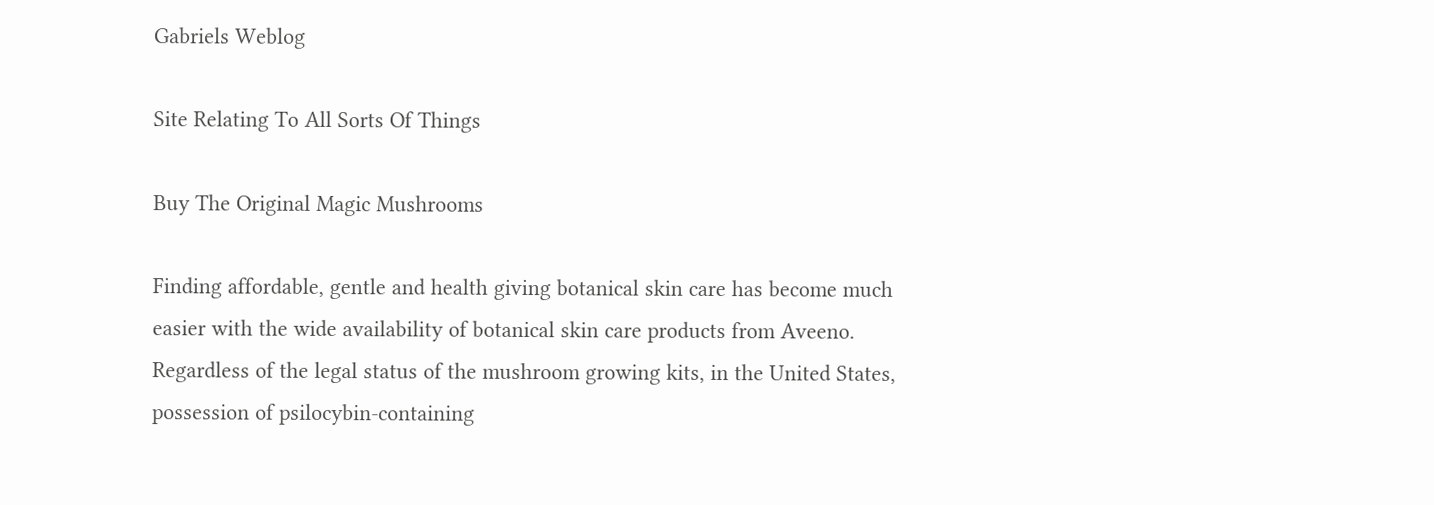Gabriels Weblog

Site Relating To All Sorts Of Things

Buy The Original Magic Mushrooms

Finding affordable, gentle and health giving botanical skin care has become much easier with the wide availability of botanical skin care products from Aveeno. Regardless of the legal status of the mushroom growing kits, in the United States, possession of psilocybin-containing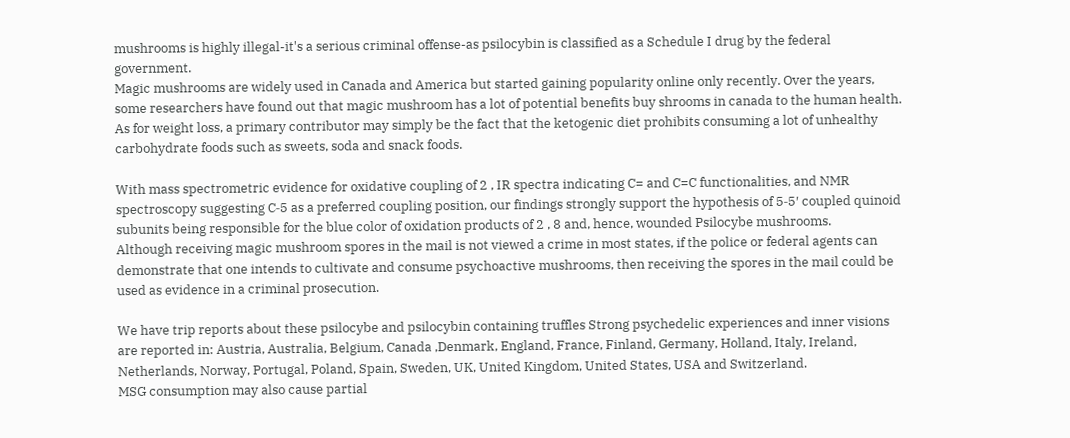mushrooms is highly illegal-it's a serious criminal offense-as psilocybin is classified as a Schedule I drug by the federal government.
Magic mushrooms are widely used in Canada and America but started gaining popularity online only recently. Over the years, some researchers have found out that magic mushroom has a lot of potential benefits buy shrooms in canada to the human health. As for weight loss, a primary contributor may simply be the fact that the ketogenic diet prohibits consuming a lot of unhealthy carbohydrate foods such as sweets, soda and snack foods.

With mass spectrometric evidence for oxidative coupling of 2 , IR spectra indicating C= and C=C functionalities, and NMR spectroscopy suggesting C‐5 as a preferred coupling position, our findings strongly support the hypothesis of 5‐5′ coupled quinoid subunits being responsible for the blue color of oxidation products of 2 , 8 and, hence, wounded Psilocybe mushrooms.
Although receiving magic mushroom spores in the mail is not viewed a crime in most states, if the police or federal agents can demonstrate that one intends to cultivate and consume psychoactive mushrooms, then receiving the spores in the mail could be used as evidence in a criminal prosecution.

We have trip reports about these psilocybe and psilocybin containing truffles Strong psychedelic experiences and inner visions are reported in: Austria, Australia, Belgium, Canada ,Denmark, England, France, Finland, Germany, Holland, Italy, Ireland, Netherlands, Norway, Portugal, Poland, Spain, Sweden, UK, United Kingdom, United States, USA and Switzerland.
MSG consumption may also cause partial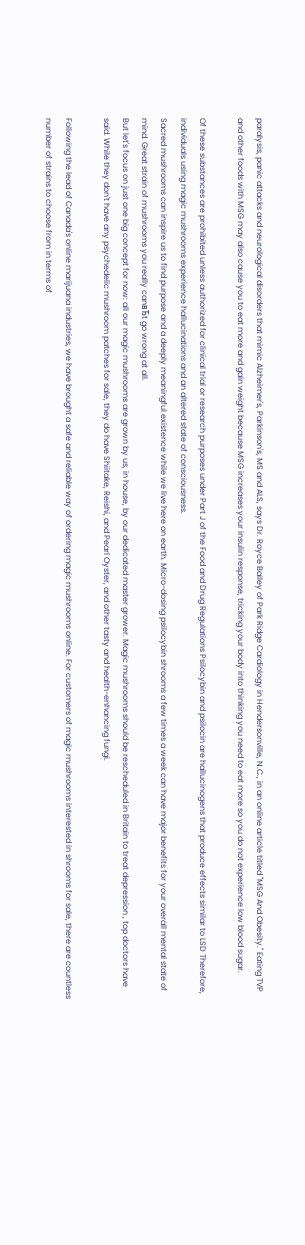paralysis, panic attacks and neurological disorders that mimic Alzheimer's, Parkinson's, MS and ALS, says Dr. Royce Bailey of Park Ridge Cardiology in Hendersonville, N.C., in an online article titled "MSG And Obesity." Eating TVP and other foods with MSG may also cause you to eat more and gain weight because MSG increases your insulin response, tricking your body into thinking you need to eat more so you do not experience low blood sugar.

Of these substances are prohibited unless authorized for clinical trial or research purposes under Part J of the Food and Drug Regulations Psilocybin and psilocin are hallucinogens that produce effects similar to LSD Therefore, individuals using magic mushrooms experience hallucinations and an altered state of consciousness.
Sacred mushrooms can inspire us to find purpose and a deeply meaningful existence while we live here on earth. Micro-dosing psilocybin shrooms a few times a week can have major benefits for your overall mental state of mind. Great strain of mushrooms you really canвЂt go wrong at all.
But let's focus on just one big concept for now: all our magic mushrooms are grown by us, in house, by our dedicated master grower. Magic mushrooms should be rescheduled in Britain to treat depression , top doctors have said. While they don't have any psychedelic mushroom patches for sale, they do have Shiitake, Reishi, and Pearl Oyster, and other tasty and health-enhancing fungi.

Following the lead of Canada's online marijuana industries, we have brought a safe and reliable way of ordering magic mushrooms online. For customers of magic mushrooms interested in shrooms for sale, there are countless number of strains to choose from in terms of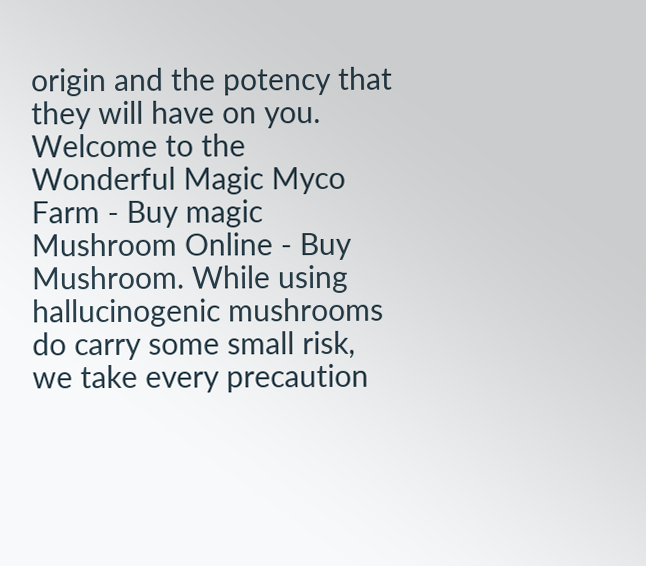origin and the potency that they will have on you.
Welcome to the Wonderful Magic Myco Farm - Buy magic Mushroom Online - Buy Mushroom. While using hallucinogenic mushrooms do carry some small risk, we take every precaution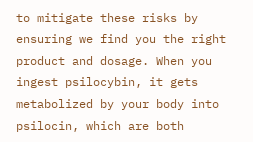to mitigate these risks by ensuring we find you the right product and dosage. When you ingest psilocybin, it gets metabolized by your body into psilocin, which are both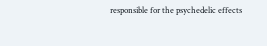responsible for the psychedelic effects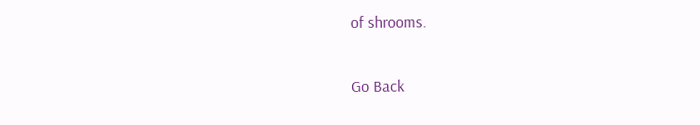of shrooms.

Go Back